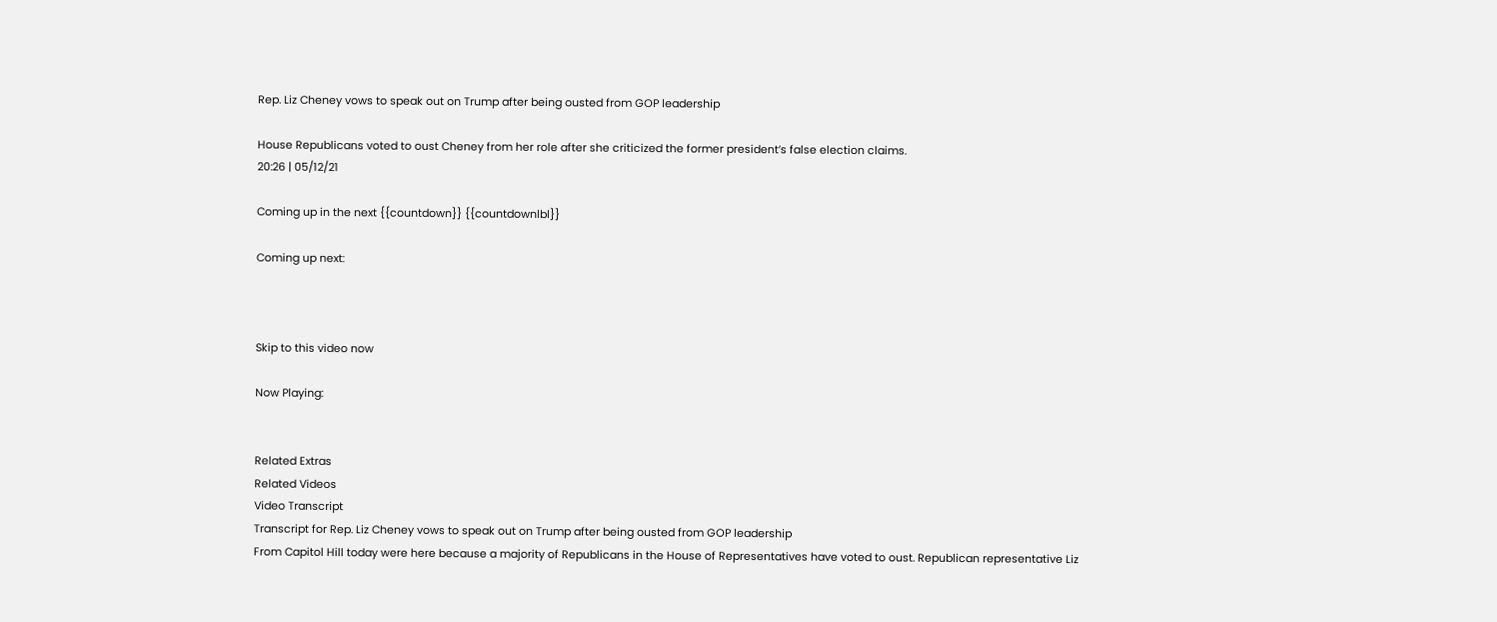Rep. Liz Cheney vows to speak out on Trump after being ousted from GOP leadership

House Republicans voted to oust Cheney from her role after she criticized the former president’s false election claims.
20:26 | 05/12/21

Coming up in the next {{countdown}} {{countdownlbl}}

Coming up next:



Skip to this video now

Now Playing:


Related Extras
Related Videos
Video Transcript
Transcript for Rep. Liz Cheney vows to speak out on Trump after being ousted from GOP leadership
From Capitol Hill today were here because a majority of Republicans in the House of Representatives have voted to oust. Republican representative Liz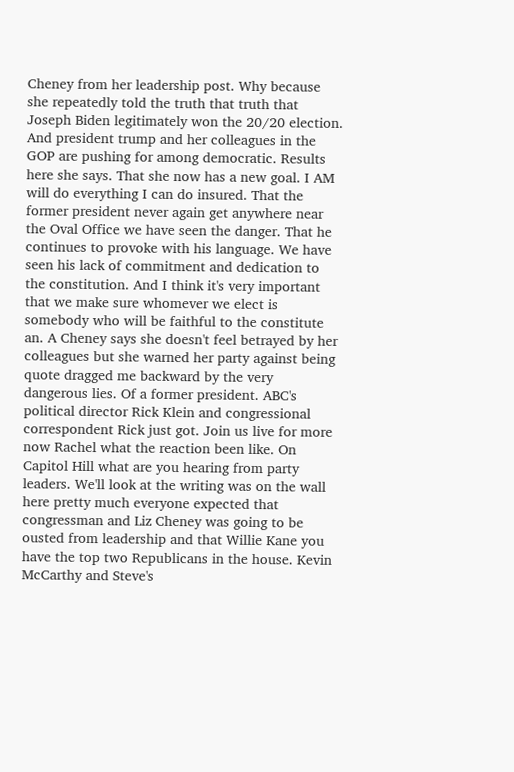Cheney from her leadership post. Why because she repeatedly told the truth that truth that Joseph Biden legitimately won the 20/20 election. And president trump and her colleagues in the GOP are pushing for among democratic. Results here she says. That she now has a new goal. I AM will do everything I can do insured. That the former president never again get anywhere near the Oval Office we have seen the danger. That he continues to provoke with his language. We have seen his lack of commitment and dedication to the constitution. And I think it's very important that we make sure whomever we elect is somebody who will be faithful to the constitute an. A Cheney says she doesn't feel betrayed by her colleagues but she warned her party against being quote dragged me backward by the very dangerous lies. Of a former president. ABC's political director Rick Klein and congressional correspondent Rick just got. Join us live for more now Rachel what the reaction been like. On Capitol Hill what are you hearing from party leaders. We'll look at the writing was on the wall here pretty much everyone expected that congressman and Liz Cheney was going to be ousted from leadership and that Willie Kane you have the top two Republicans in the house. Kevin McCarthy and Steve's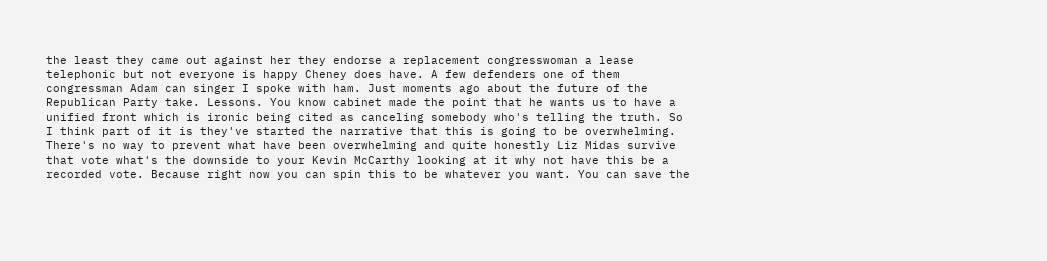the least they came out against her they endorse a replacement congresswoman a lease telephonic but not everyone is happy Cheney does have. A few defenders one of them congressman Adam can singer I spoke with ham. Just moments ago about the future of the Republican Party take. Lessons. You know cabinet made the point that he wants us to have a unified front which is ironic being cited as canceling somebody who's telling the truth. So I think part of it is they've started the narrative that this is going to be overwhelming. There's no way to prevent what have been overwhelming and quite honestly Liz Midas survive that vote what's the downside to your Kevin McCarthy looking at it why not have this be a recorded vote. Because right now you can spin this to be whatever you want. You can save the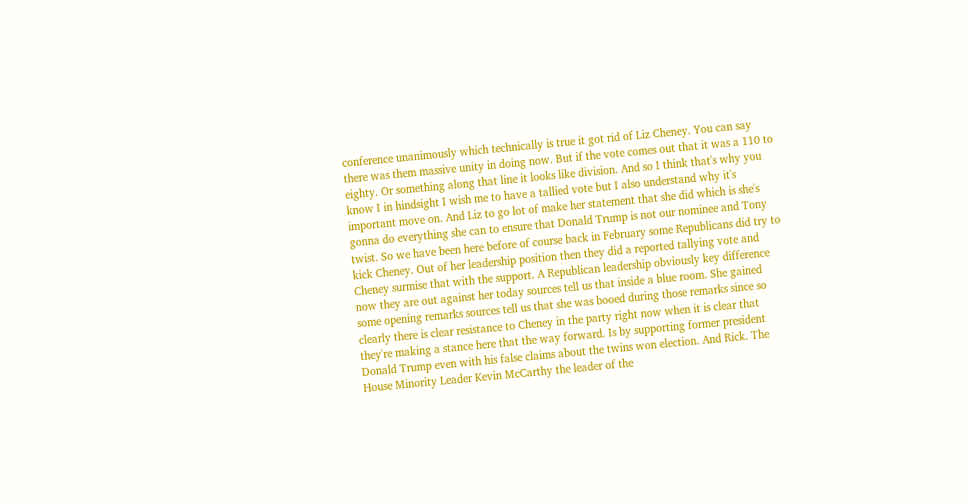conference unanimously which technically is true it got rid of Liz Cheney. You can say there was them massive unity in doing now. But if the vote comes out that it was a 110 to eighty. Or something along that line it looks like division. And so I think that's why you know I in hindsight I wish me to have a tallied vote but I also understand why it's important move on. And Liz to go lot of make her statement that she did which is she's gonna do everything she can to ensure that Donald Trump is not our nominee and Tony twist. So we have been here before of course back in February some Republicans did try to kick Cheney. Out of her leadership position then they did a reported tallying vote and Cheney surmise that with the support. A Republican leadership obviously key difference now they are out against her today sources tell us that inside a blue room. She gained some opening remarks sources tell us that she was booed during those remarks since so clearly there is clear resistance to Cheney in the party right now when it is clear that they're making a stance here that the way forward. Is by supporting former president Donald Trump even with his false claims about the twins won election. And Rick. The House Minority Leader Kevin McCarthy the leader of the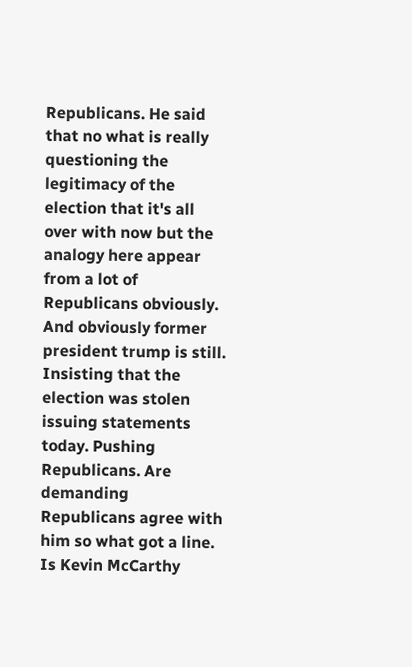Republicans. He said that no what is really questioning the legitimacy of the election that it's all over with now but the analogy here appear from a lot of Republicans obviously. And obviously former president trump is still. Insisting that the election was stolen issuing statements today. Pushing Republicans. Are demanding Republicans agree with him so what got a line. Is Kevin McCarthy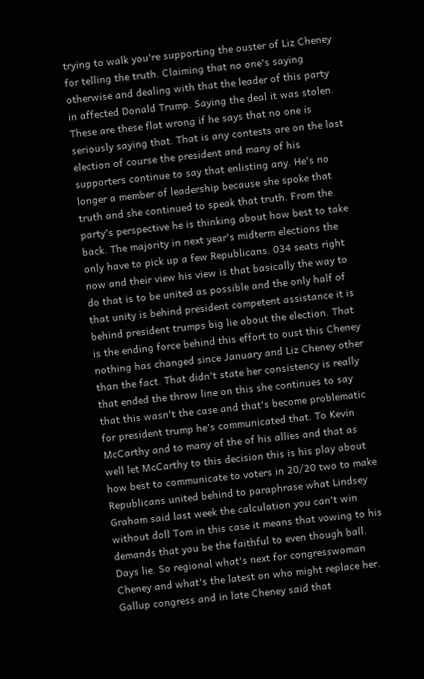trying to walk you're supporting the ouster of Liz Cheney for telling the truth. Claiming that no one's saying otherwise and dealing with that the leader of this party in affected Donald Trump. Saying the deal it was stolen. These are these flat wrong if he says that no one is seriously saying that. That is any contests are on the last election of course the president and many of his supporters continue to say that enlisting any. He's no longer a member of leadership because she spoke that truth and she continued to speak that truth. From the party's perspective he is thinking about how best to take back. The majority in next year's midterm elections the only have to pick up a few Republicans. 034 seats right now and their view his view is that basically the way to do that is to be united as possible and the only half of that unity is behind president competent assistance it is behind president trumps big lie about the election. That is the ending force behind this effort to oust this Cheney nothing has changed since January and Liz Cheney other than the fact. That didn't state her consistency is really that ended the throw line on this she continues to say that this wasn't the case and that's become problematic for president trump he's communicated that. To Kevin McCarthy and to many of the of his allies and that as well let McCarthy to this decision this is his play about how best to communicate to voters in 20/20 two to make Republicans united behind to paraphrase what Lindsey Graham said last week the calculation you can't win without doll Tom in this case it means that vowing to his demands that you be the faithful to even though ball. Days lie. So regional what's next for congresswoman Cheney and what's the latest on who might replace her. Gallup congress and in late Cheney said that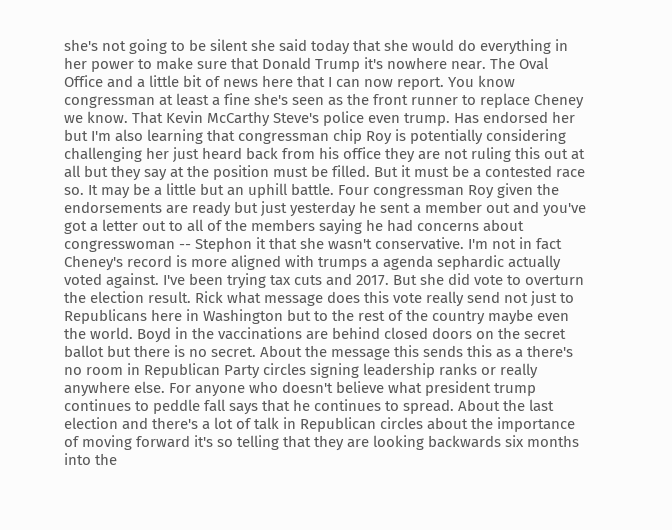she's not going to be silent she said today that she would do everything in her power to make sure that Donald Trump it's nowhere near. The Oval Office and a little bit of news here that I can now report. You know congressman at least a fine she's seen as the front runner to replace Cheney we know. That Kevin McCarthy Steve's police even trump. Has endorsed her but I'm also learning that congressman chip Roy is potentially considering challenging her just heard back from his office they are not ruling this out at all but they say at the position must be filled. But it must be a contested race so. It may be a little but an uphill battle. Four congressman Roy given the endorsements are ready but just yesterday he sent a member out and you've got a letter out to all of the members saying he had concerns about congresswoman -- Stephon it that she wasn't conservative. I'm not in fact Cheney's record is more aligned with trumps a agenda sephardic actually voted against. I've been trying tax cuts and 2017. But she did vote to overturn the election result. Rick what message does this vote really send not just to Republicans here in Washington but to the rest of the country maybe even the world. Boyd in the vaccinations are behind closed doors on the secret ballot but there is no secret. About the message this sends this as a there's no room in Republican Party circles signing leadership ranks or really anywhere else. For anyone who doesn't believe what president trump continues to peddle fall says that he continues to spread. About the last election and there's a lot of talk in Republican circles about the importance of moving forward it's so telling that they are looking backwards six months into the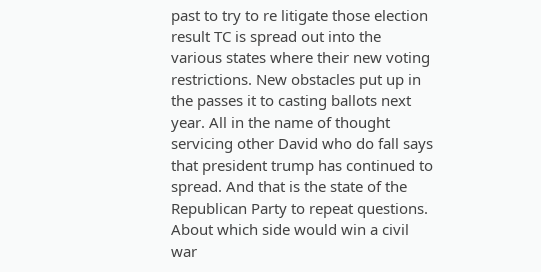past to try to re litigate those election result TC is spread out into the various states where their new voting restrictions. New obstacles put up in the passes it to casting ballots next year. All in the name of thought servicing other David who do fall says that president trump has continued to spread. And that is the state of the Republican Party to repeat questions. About which side would win a civil war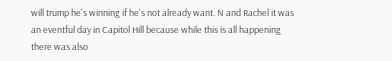will trump he's winning if he's not already want. N and Rachel it was an eventful day in Capitol Hill because while this is all happening there was also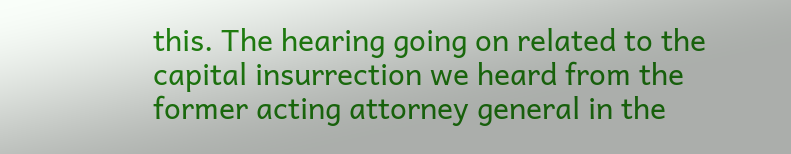this. The hearing going on related to the capital insurrection we heard from the former acting attorney general in the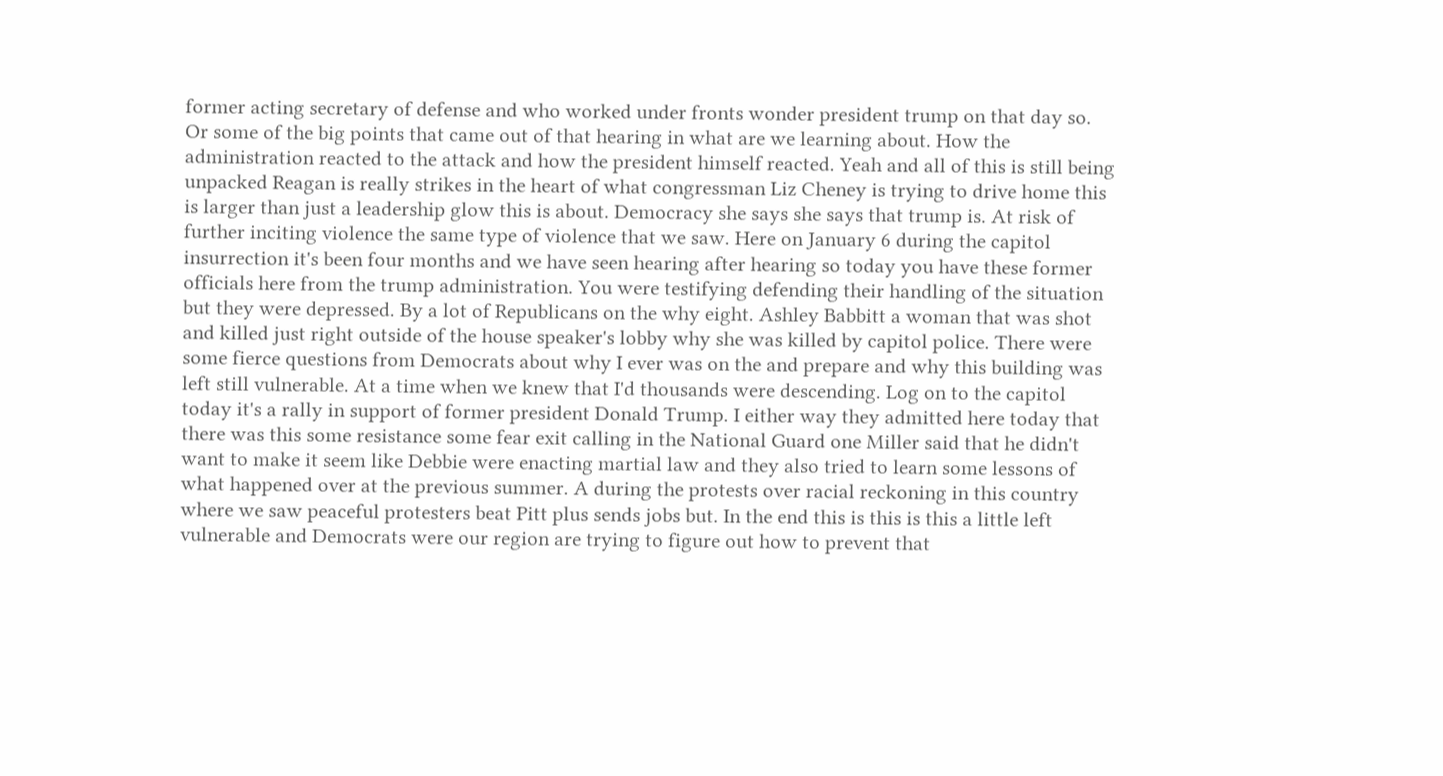former acting secretary of defense and who worked under fronts wonder president trump on that day so. Or some of the big points that came out of that hearing in what are we learning about. How the administration reacted to the attack and how the president himself reacted. Yeah and all of this is still being unpacked Reagan is really strikes in the heart of what congressman Liz Cheney is trying to drive home this is larger than just a leadership glow this is about. Democracy she says she says that trump is. At risk of further inciting violence the same type of violence that we saw. Here on January 6 during the capitol insurrection it's been four months and we have seen hearing after hearing so today you have these former officials here from the trump administration. You were testifying defending their handling of the situation but they were depressed. By a lot of Republicans on the why eight. Ashley Babbitt a woman that was shot and killed just right outside of the house speaker's lobby why she was killed by capitol police. There were some fierce questions from Democrats about why I ever was on the and prepare and why this building was left still vulnerable. At a time when we knew that I'd thousands were descending. Log on to the capitol today it's a rally in support of former president Donald Trump. I either way they admitted here today that there was this some resistance some fear exit calling in the National Guard one Miller said that he didn't want to make it seem like Debbie were enacting martial law and they also tried to learn some lessons of what happened over at the previous summer. A during the protests over racial reckoning in this country where we saw peaceful protesters beat Pitt plus sends jobs but. In the end this is this is this a little left vulnerable and Democrats were our region are trying to figure out how to prevent that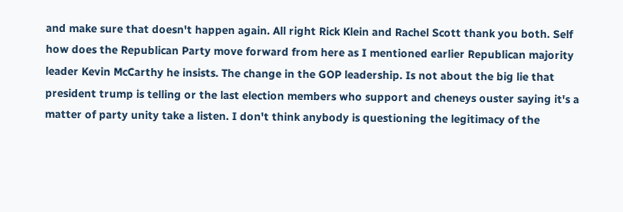and make sure that doesn't happen again. All right Rick Klein and Rachel Scott thank you both. Self how does the Republican Party move forward from here as I mentioned earlier Republican majority leader Kevin McCarthy he insists. The change in the GOP leadership. Is not about the big lie that president trump is telling or the last election members who support and cheneys ouster saying it's a matter of party unity take a listen. I don't think anybody is questioning the legitimacy of the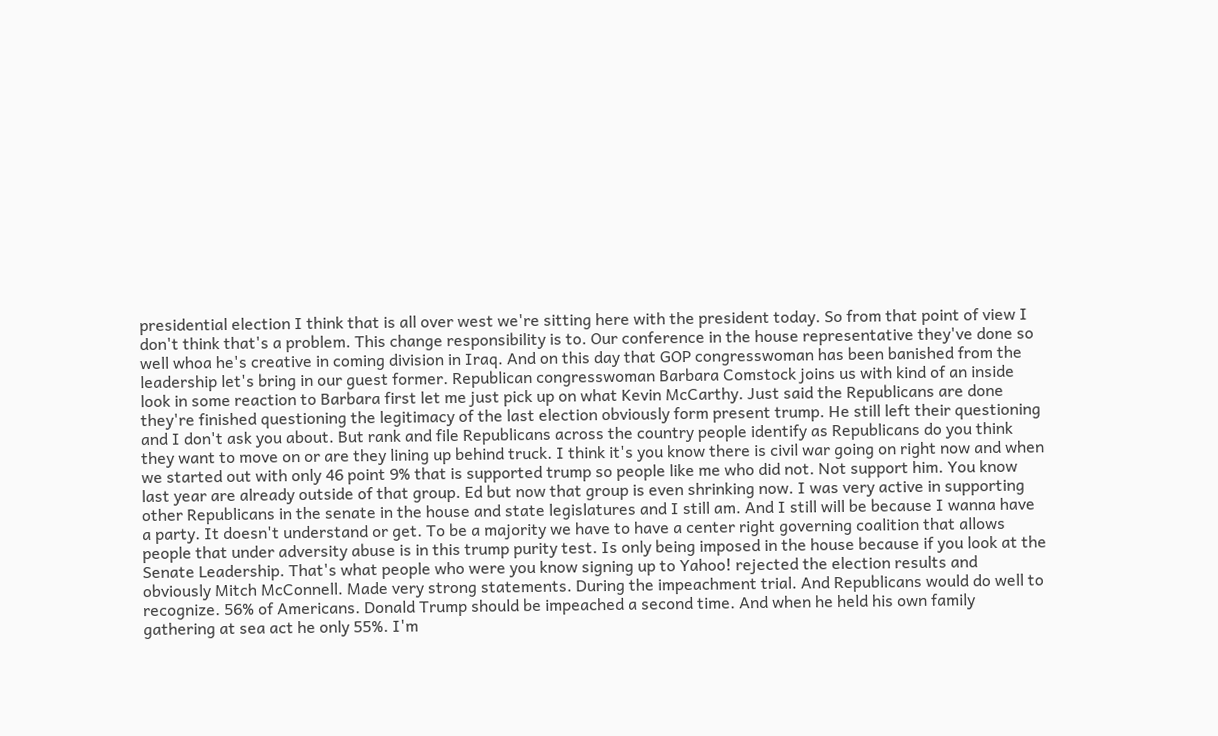presidential election I think that is all over west we're sitting here with the president today. So from that point of view I don't think that's a problem. This change responsibility is to. Our conference in the house representative they've done so well whoa he's creative in coming division in Iraq. And on this day that GOP congresswoman has been banished from the leadership let's bring in our guest former. Republican congresswoman Barbara Comstock joins us with kind of an inside look in some reaction to Barbara first let me just pick up on what Kevin McCarthy. Just said the Republicans are done they're finished questioning the legitimacy of the last election obviously form present trump. He still left their questioning and I don't ask you about. But rank and file Republicans across the country people identify as Republicans do you think they want to move on or are they lining up behind truck. I think it's you know there is civil war going on right now and when we started out with only 46 point 9% that is supported trump so people like me who did not. Not support him. You know last year are already outside of that group. Ed but now that group is even shrinking now. I was very active in supporting other Republicans in the senate in the house and state legislatures and I still am. And I still will be because I wanna have a party. It doesn't understand or get. To be a majority we have to have a center right governing coalition that allows people that under adversity abuse is in this trump purity test. Is only being imposed in the house because if you look at the Senate Leadership. That's what people who were you know signing up to Yahoo! rejected the election results and obviously Mitch McConnell. Made very strong statements. During the impeachment trial. And Republicans would do well to recognize. 56% of Americans. Donald Trump should be impeached a second time. And when he held his own family gathering at sea act he only 55%. I'm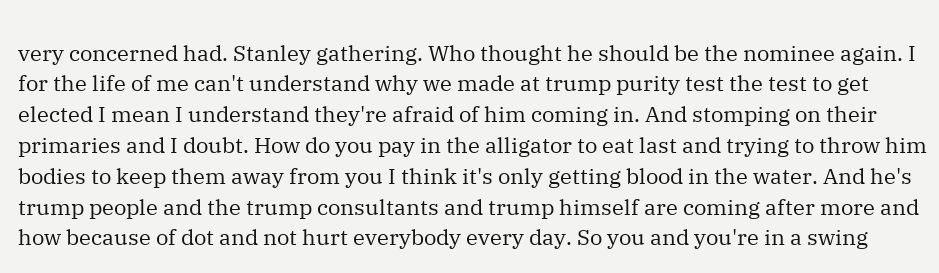very concerned had. Stanley gathering. Who thought he should be the nominee again. I for the life of me can't understand why we made at trump purity test the test to get elected I mean I understand they're afraid of him coming in. And stomping on their primaries and I doubt. How do you pay in the alligator to eat last and trying to throw him bodies to keep them away from you I think it's only getting blood in the water. And he's trump people and the trump consultants and trump himself are coming after more and how because of dot and not hurt everybody every day. So you and you're in a swing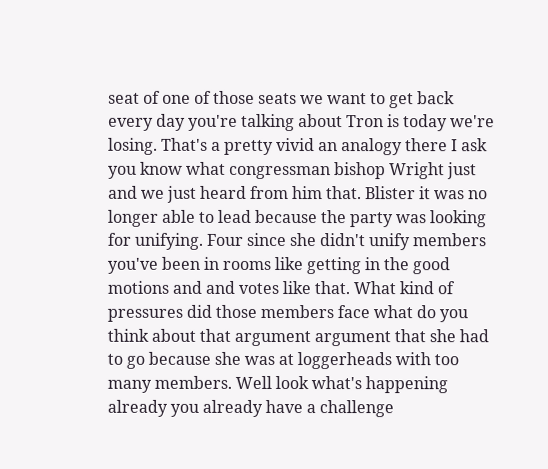seat of one of those seats we want to get back every day you're talking about Tron is today we're losing. That's a pretty vivid an analogy there I ask you know what congressman bishop Wright just and we just heard from him that. Blister it was no longer able to lead because the party was looking for unifying. Four since she didn't unify members you've been in rooms like getting in the good motions and and votes like that. What kind of pressures did those members face what do you think about that argument argument that she had to go because she was at loggerheads with too many members. Well look what's happening already you already have a challenge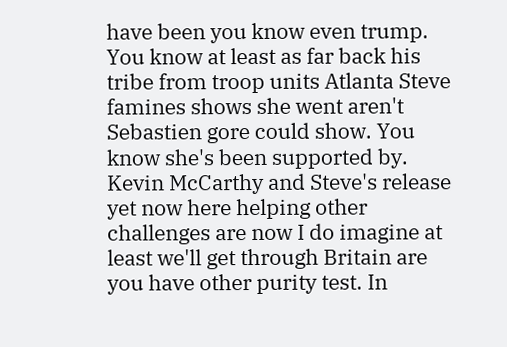have been you know even trump. You know at least as far back his tribe from troop units Atlanta Steve famines shows she went aren't Sebastien gore could show. You know she's been supported by. Kevin McCarthy and Steve's release yet now here helping other challenges are now I do imagine at least we'll get through Britain are you have other purity test. In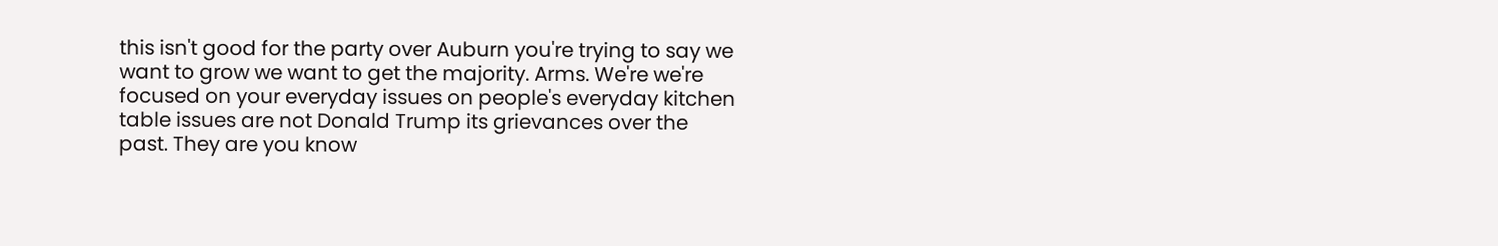this isn't good for the party over Auburn you're trying to say we want to grow we want to get the majority. Arms. We're we're focused on your everyday issues on people's everyday kitchen table issues are not Donald Trump its grievances over the past. They are you know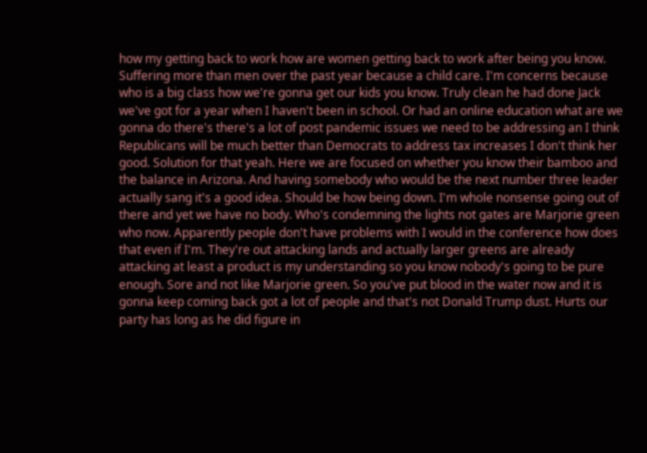how my getting back to work how are women getting back to work after being you know. Suffering more than men over the past year because a child care. I'm concerns because who is a big class how we're gonna get our kids you know. Truly clean he had done Jack we've got for a year when I haven't been in school. Or had an online education what are we gonna do there's there's a lot of post pandemic issues we need to be addressing an I think Republicans will be much better than Democrats to address tax increases I don't think her good. Solution for that yeah. Here we are focused on whether you know their bamboo and the balance in Arizona. And having somebody who would be the next number three leader actually sang it's a good idea. Should be how being down. I'm whole nonsense going out of there and yet we have no body. Who's condemning the lights not gates are Marjorie green who now. Apparently people don't have problems with I would in the conference how does that even if I'm. They're out attacking lands and actually larger greens are already attacking at least a product is my understanding so you know nobody's going to be pure enough. Sore and not like Marjorie green. So you've put blood in the water now and it is gonna keep coming back got a lot of people and that's not Donald Trump dust. Hurts our party has long as he did figure in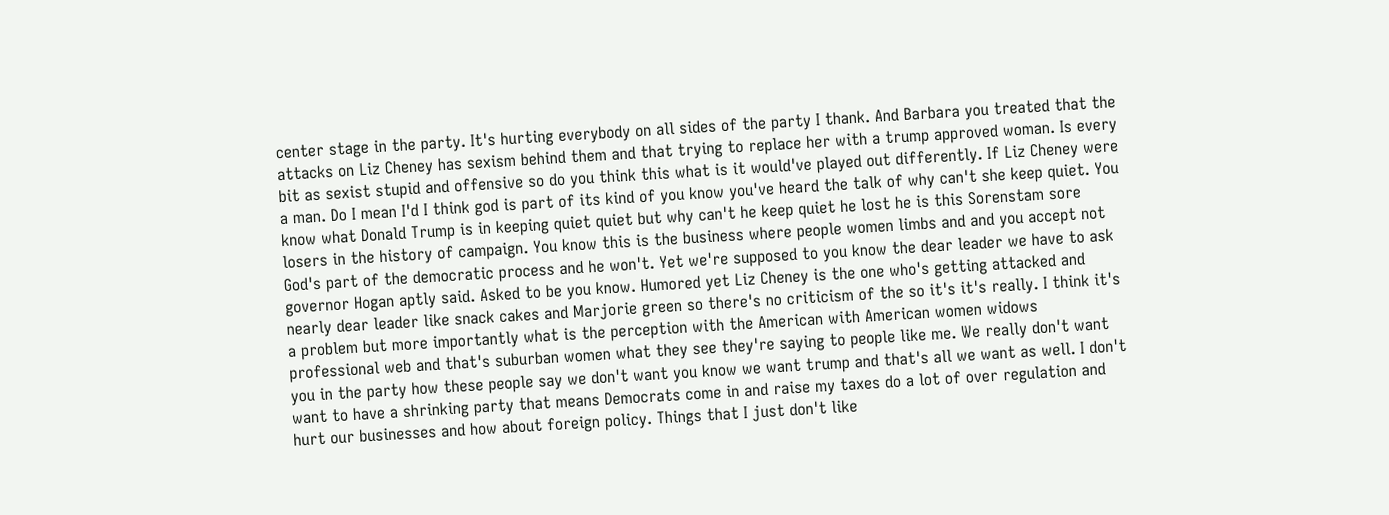center stage in the party. It's hurting everybody on all sides of the party I thank. And Barbara you treated that the attacks on Liz Cheney has sexism behind them and that trying to replace her with a trump approved woman. Is every bit as sexist stupid and offensive so do you think this what is it would've played out differently. If Liz Cheney were a man. Do I mean I'd I think god is part of its kind of you know you've heard the talk of why can't she keep quiet. You know what Donald Trump is in keeping quiet quiet but why can't he keep quiet he lost he is this Sorenstam sore losers in the history of campaign. You know this is the business where people women limbs and and you accept not God's part of the democratic process and he won't. Yet we're supposed to you know the dear leader we have to ask governor Hogan aptly said. Asked to be you know. Humored yet Liz Cheney is the one who's getting attacked and nearly dear leader like snack cakes and Marjorie green so there's no criticism of the so it's it's really. I think it's a problem but more importantly what is the perception with the American with American women widows professional web and that's suburban women what they see they're saying to people like me. We really don't want you in the party how these people say we don't want you know we want trump and that's all we want as well. I don't want to have a shrinking party that means Democrats come in and raise my taxes do a lot of over regulation and hurt our businesses and how about foreign policy. Things that I just don't like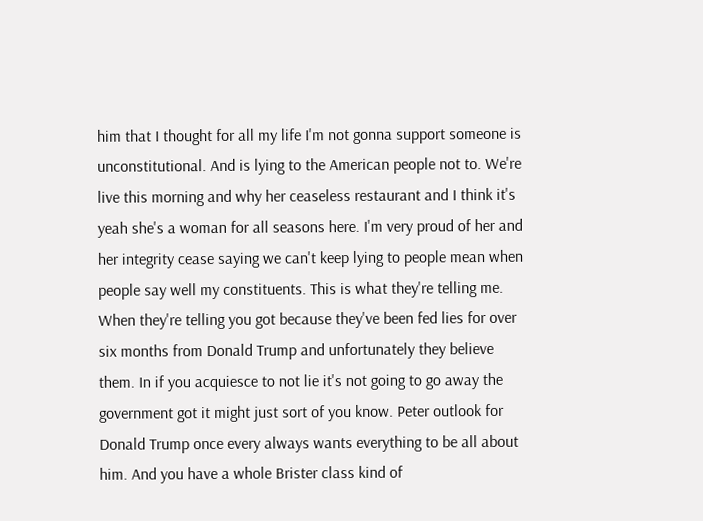him that I thought for all my life I'm not gonna support someone is unconstitutional. And is lying to the American people not to. We're live this morning and why her ceaseless restaurant and I think it's yeah she's a woman for all seasons here. I'm very proud of her and her integrity cease saying we can't keep lying to people mean when people say well my constituents. This is what they're telling me. When they're telling you got because they've been fed lies for over six months from Donald Trump and unfortunately they believe them. In if you acquiesce to not lie it's not going to go away the government got it might just sort of you know. Peter outlook for Donald Trump once every always wants everything to be all about him. And you have a whole Brister class kind of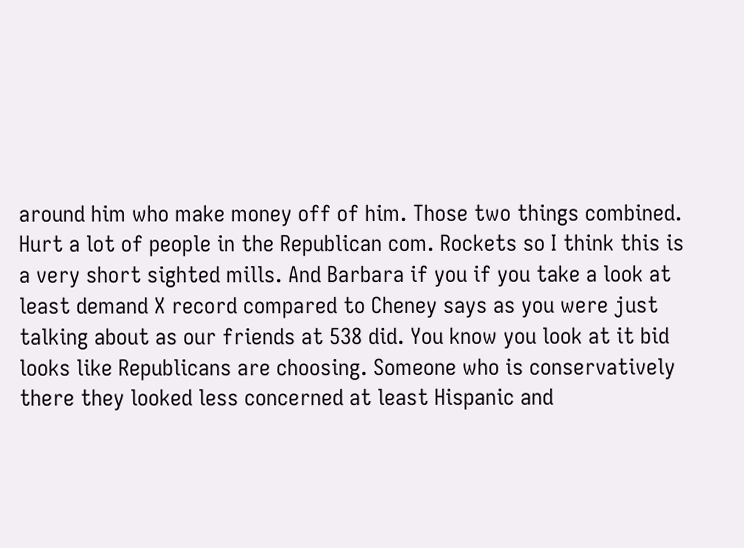around him who make money off of him. Those two things combined. Hurt a lot of people in the Republican com. Rockets so I think this is a very short sighted mills. And Barbara if you if you take a look at least demand X record compared to Cheney says as you were just talking about as our friends at 538 did. You know you look at it bid looks like Republicans are choosing. Someone who is conservatively there they looked less concerned at least Hispanic and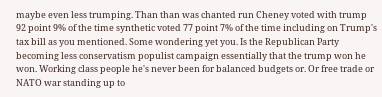maybe even less trumping. Than than was chanted run Cheney voted with trump 92 point 9% of the time synthetic voted 77 point 7% of the time including on Trump's tax bill as you mentioned. Some wondering yet you. Is the Republican Party becoming less conservatism populist campaign essentially that the trump won he won. Working class people he's never been for balanced budgets or. Or free trade or NATO war standing up to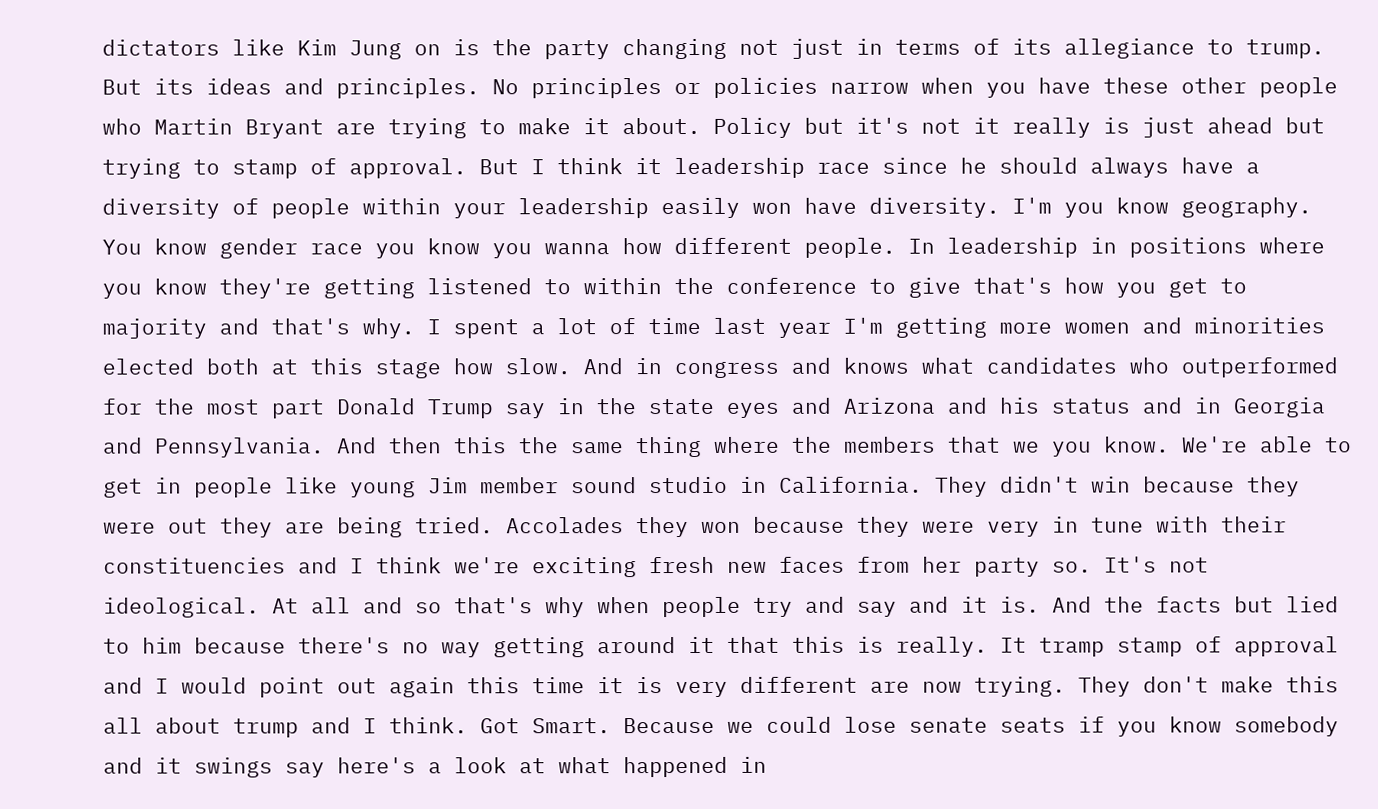dictators like Kim Jung on is the party changing not just in terms of its allegiance to trump. But its ideas and principles. No principles or policies narrow when you have these other people who Martin Bryant are trying to make it about. Policy but it's not it really is just ahead but trying to stamp of approval. But I think it leadership race since he should always have a diversity of people within your leadership easily won have diversity. I'm you know geography. You know gender race you know you wanna how different people. In leadership in positions where you know they're getting listened to within the conference to give that's how you get to majority and that's why. I spent a lot of time last year I'm getting more women and minorities elected both at this stage how slow. And in congress and knows what candidates who outperformed for the most part Donald Trump say in the state eyes and Arizona and his status and in Georgia and Pennsylvania. And then this the same thing where the members that we you know. We're able to get in people like young Jim member sound studio in California. They didn't win because they were out they are being tried. Accolades they won because they were very in tune with their constituencies and I think we're exciting fresh new faces from her party so. It's not ideological. At all and so that's why when people try and say and it is. And the facts but lied to him because there's no way getting around it that this is really. It tramp stamp of approval and I would point out again this time it is very different are now trying. They don't make this all about trump and I think. Got Smart. Because we could lose senate seats if you know somebody and it swings say here's a look at what happened in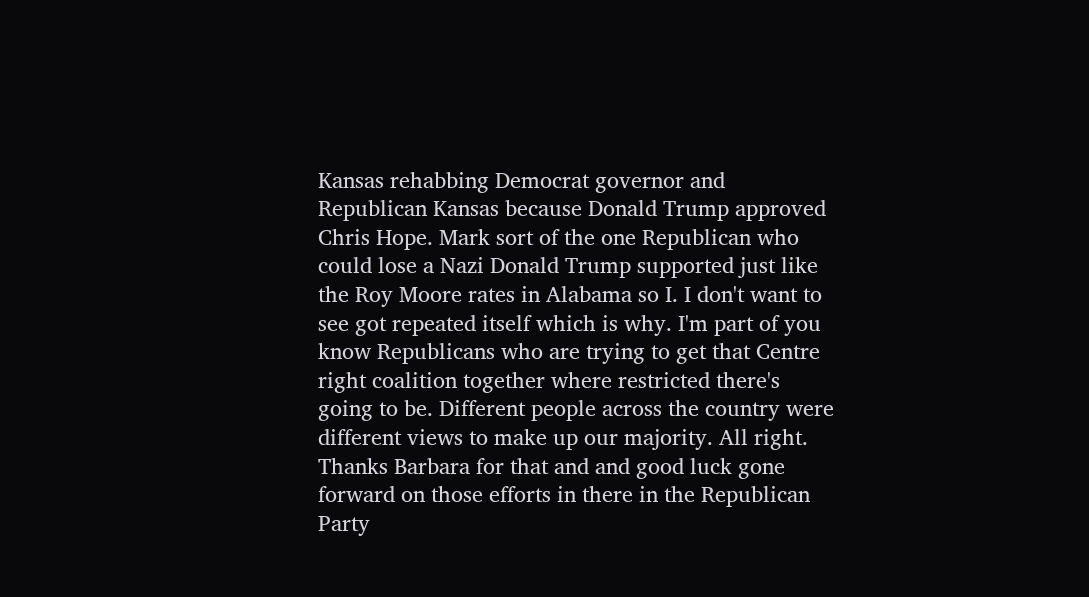Kansas rehabbing Democrat governor and Republican Kansas because Donald Trump approved Chris Hope. Mark sort of the one Republican who could lose a Nazi Donald Trump supported just like the Roy Moore rates in Alabama so I. I don't want to see got repeated itself which is why. I'm part of you know Republicans who are trying to get that Centre right coalition together where restricted there's going to be. Different people across the country were different views to make up our majority. All right. Thanks Barbara for that and and good luck gone forward on those efforts in there in the Republican Party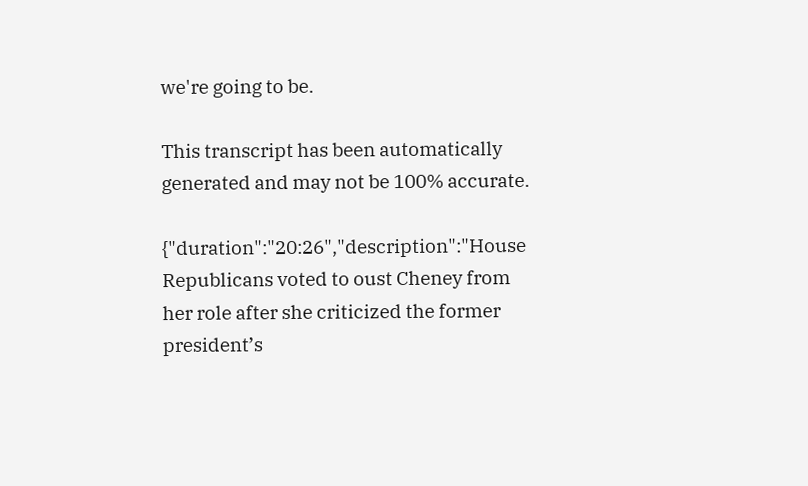we're going to be.

This transcript has been automatically generated and may not be 100% accurate.

{"duration":"20:26","description":"House Republicans voted to oust Cheney from her role after she criticized the former president’s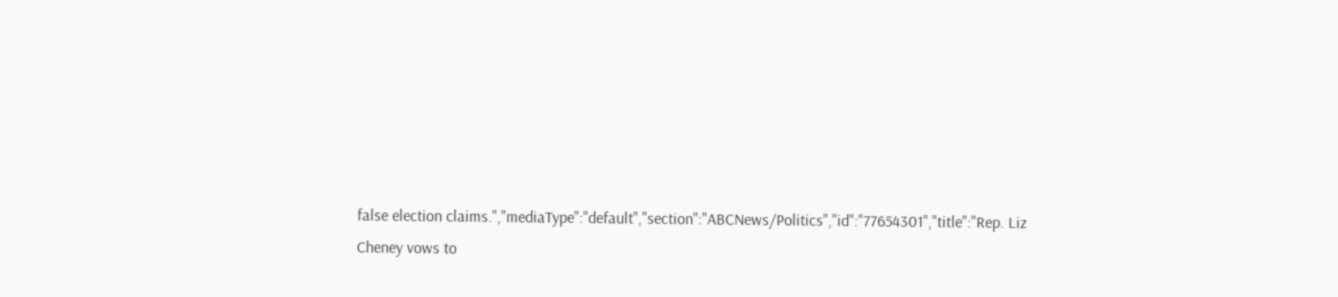false election claims.","mediaType":"default","section":"ABCNews/Politics","id":"77654301","title":"Rep. Liz Cheney vows to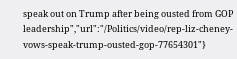speak out on Trump after being ousted from GOP leadership","url":"/Politics/video/rep-liz-cheney-vows-speak-trump-ousted-gop-77654301"}